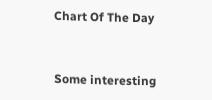Chart Of The Day


Some interesting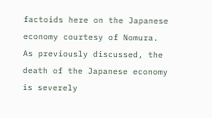factoids here on the Japanese economy courtesy of Nomura.  As previously discussed, the death of the Japanese economy is severely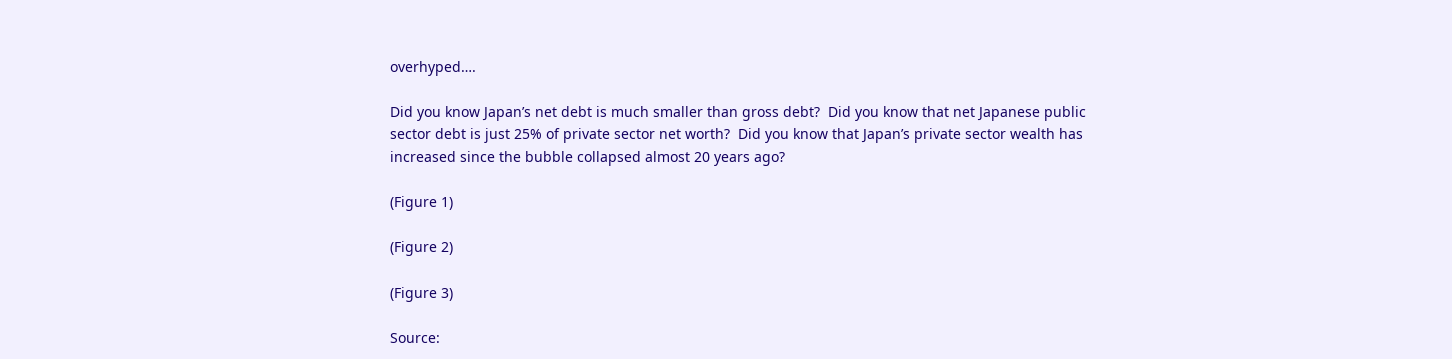overhyped….

Did you know Japan’s net debt is much smaller than gross debt?  Did you know that net Japanese public sector debt is just 25% of private sector net worth?  Did you know that Japan’s private sector wealth has increased since the bubble collapsed almost 20 years ago?

(Figure 1)

(Figure 2)

(Figure 3)

Source: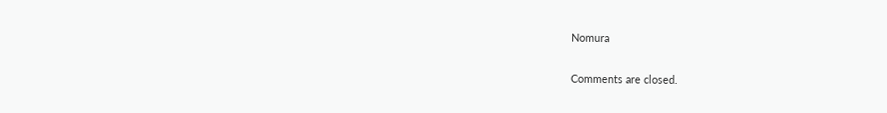Nomura

Comments are closed.